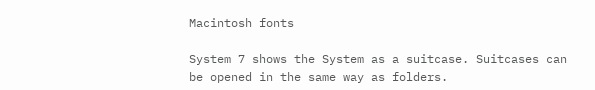Macintosh fonts

System 7 shows the System as a suitcase. Suitcases can be opened in the same way as folders.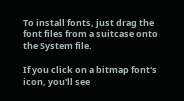To install fonts, just drag the font files from a suitcase onto the System file.

If you click on a bitmap font's icon, you'll see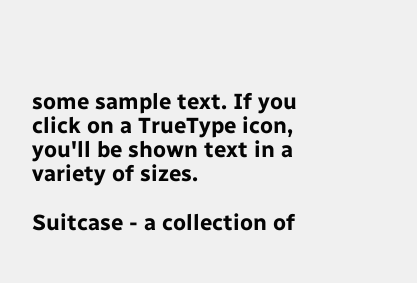some sample text. If you click on a TrueType icon, you'll be shown text in a variety of sizes.

Suitcase - a collection of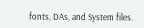fonts, DAs, and System files.